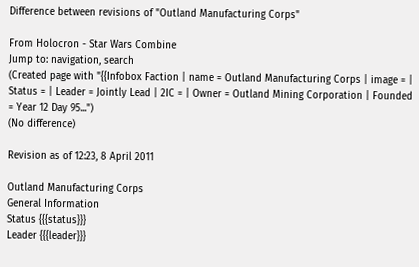Difference between revisions of "Outland Manufacturing Corps"

From Holocron - Star Wars Combine
Jump to: navigation, search
(Created page with "{{Infobox Faction | name = Outland Manufacturing Corps | image = | Status = | Leader = Jointly Lead | 2IC = | Owner = Outland Mining Corporation | Founded = Year 12 Day 95...")
(No difference)

Revision as of 12:23, 8 April 2011

Outland Manufacturing Corps
General Information
Status {{{status}}}
Leader {{{leader}}}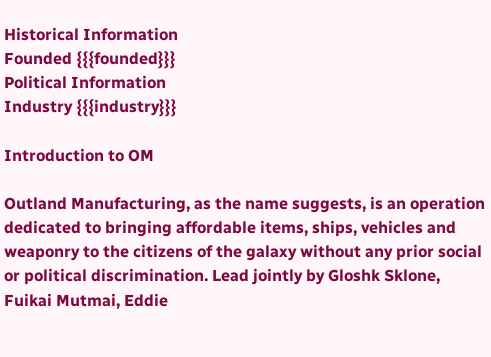Historical Information
Founded {{{founded}}}
Political Information
Industry {{{industry}}}

Introduction to OM

Outland Manufacturing, as the name suggests, is an operation dedicated to bringing affordable items, ships, vehicles and weaponry to the citizens of the galaxy without any prior social or political discrimination. Lead jointly by Gloshk Sklone, Fuikai Mutmai, Eddie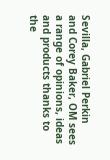Sevilla, Gabriel Perkin and Corey Baker, OM sees a range of opinions, ideas and products thanks to the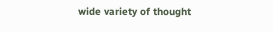wide variety of thought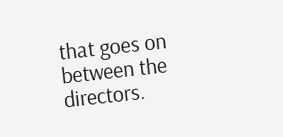that goes on between the directors.